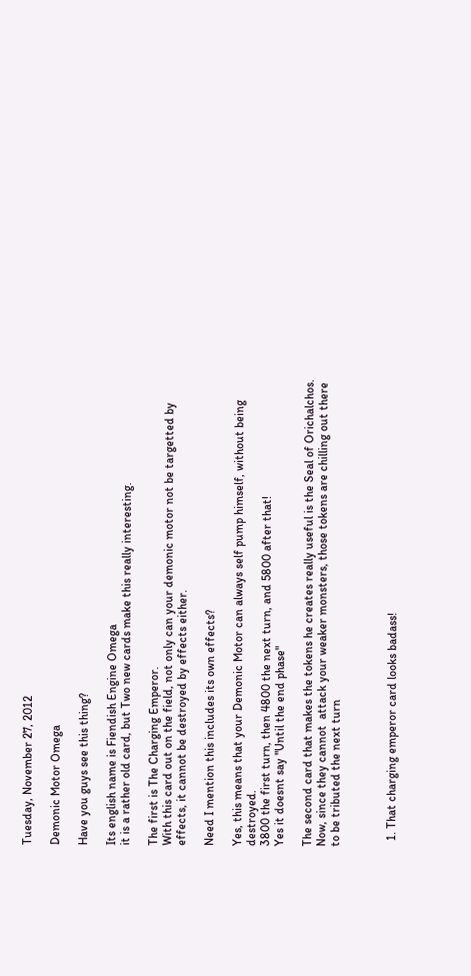Tuesday, November 27, 2012

Demonic Motor Omega

Have you guys see this thing?

Its english name is Fiendish Engine Omega
it is a rather old card, but Two new cards make this really interesting.

The first is The Charging Emperor.
With this card out on the field, not only can your demonic motor not be targetted by effects, it cannot be destroyed by effects either.

Need I mention this includes its own effects?

Yes, this means that your Demonic Motor can always self pump himself, without being destroyed.
3800 the first turn, then 4800 the next turn, and 5800 after that!
Yes it doesnt say "Until the end phase"

The second card that makes the tokens he creates really useful is the Seal of Orichalchos.
Now, since they cannot  attack your weaker monsters, those tokens are chilling out there to be tributed the next turn



  1. That charging emperor card looks badass!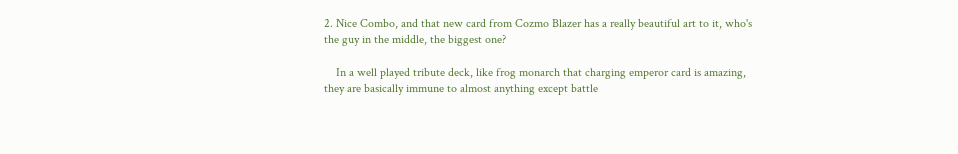2. Nice Combo, and that new card from Cozmo Blazer has a really beautiful art to it, who's the guy in the middle, the biggest one?

    In a well played tribute deck, like frog monarch that charging emperor card is amazing, they are basically immune to almost anything except battle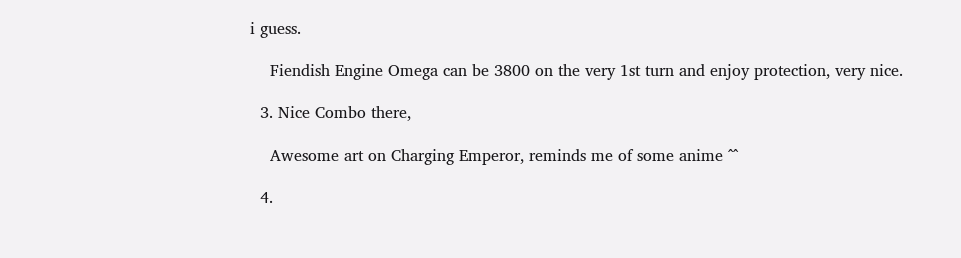i guess.

    Fiendish Engine Omega can be 3800 on the very 1st turn and enjoy protection, very nice.

  3. Nice Combo there,

    Awesome art on Charging Emperor, reminds me of some anime ^^

  4.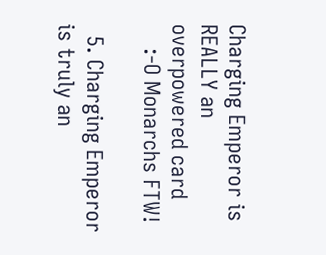Charging Emperor is REALLY an overpowered card
    :-O Monarchs FTW!

  5. Charging Emperor is truly an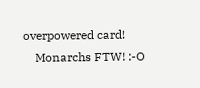overpowered card!
    Monarchs FTW! :-O